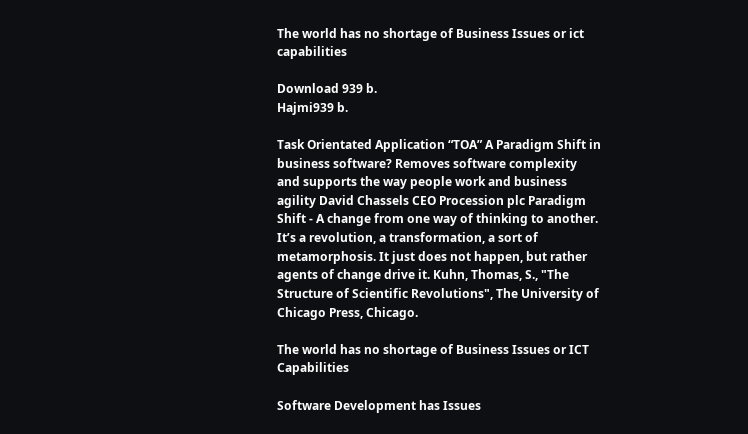The world has no shortage of Business Issues or ict capabilities

Download 939 b.
Hajmi939 b.

Task Orientated Application “TOA” A Paradigm Shift in business software? Removes software complexity and supports the way people work and business agility David Chassels CEO Procession plc Paradigm Shift - A change from one way of thinking to another. It’s a revolution, a transformation, a sort of metamorphosis. It just does not happen, but rather agents of change drive it. Kuhn, Thomas, S., "The Structure of Scientific Revolutions", The University of Chicago Press, Chicago.

The world has no shortage of Business Issues or ICT Capabilities

Software Development has Issues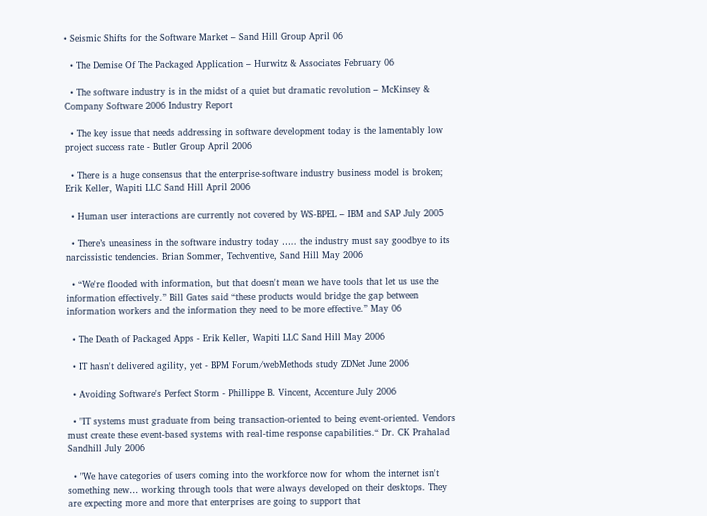• Seismic Shifts for the Software Market – Sand Hill Group April 06

  • The Demise Of The Packaged Application – Hurwitz & Associates February 06

  • The software industry is in the midst of a quiet but dramatic revolution – McKinsey & Company Software 2006 Industry Report

  • The key issue that needs addressing in software development today is the lamentably low project success rate - Butler Group April 2006

  • There is a huge consensus that the enterprise-software industry business model is broken; Erik Keller, Wapiti LLC Sand Hill April 2006

  • Human user interactions are currently not covered by WS-BPEL – IBM and SAP July 2005

  • There’s uneasiness in the software industry today ….. the industry must say goodbye to its narcissistic tendencies. Brian Sommer, Techventive, Sand Hill May 2006

  • “We're flooded with information, but that doesn't mean we have tools that let us use the information effectively.” Bill Gates said “these products would bridge the gap between information workers and the information they need to be more effective.” May 06

  • The Death of Packaged Apps - Erik Keller, Wapiti LLC Sand Hill May 2006

  • IT hasn't delivered agility, yet - BPM Forum/webMethods study ZDNet June 2006

  • Avoiding Software's Perfect Storm - Phillippe B. Vincent, Accenture July 2006

  • "IT systems must graduate from being transaction-oriented to being event-oriented. Vendors must create these event-based systems with real-time response capabilities.“ Dr. CK Prahalad Sandhill July 2006

  • "We have categories of users coming into the workforce now for whom the internet isn't something new… working through tools that were always developed on their desktops. They are expecting more and more that enterprises are going to support that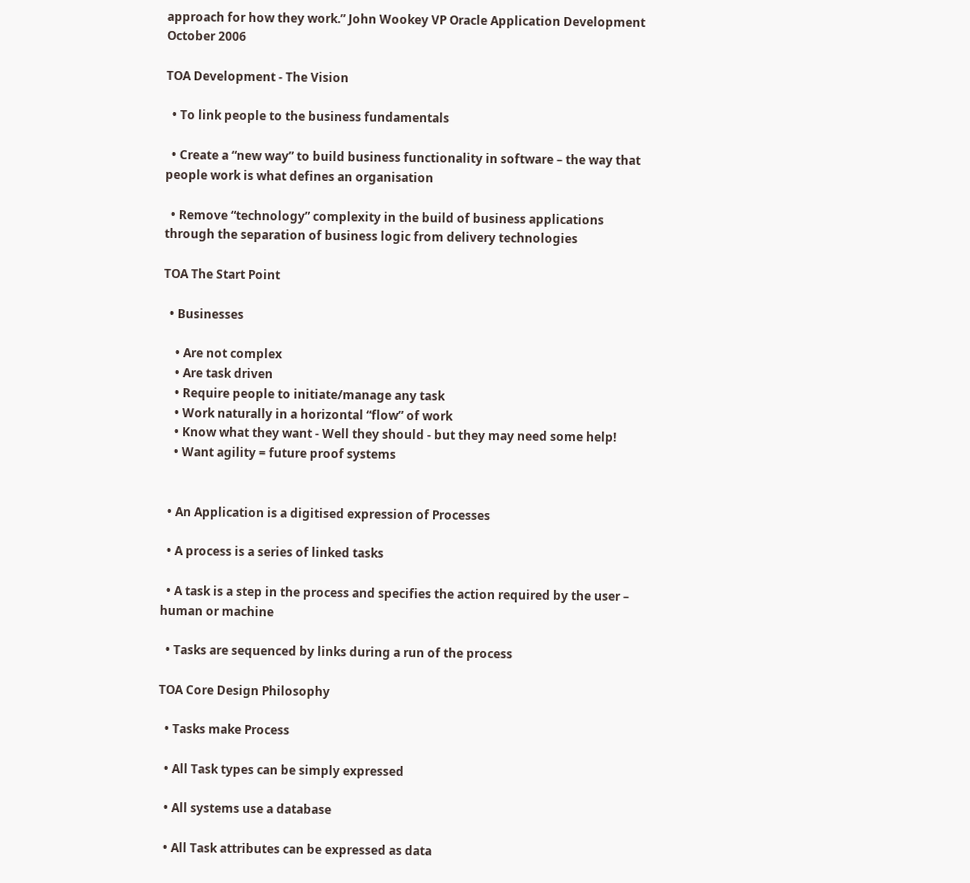approach for how they work.” John Wookey VP Oracle Application Development  October 2006

TOA Development - The Vision

  • To link people to the business fundamentals

  • Create a “new way” to build business functionality in software – the way that people work is what defines an organisation

  • Remove “technology” complexity in the build of business applications through the separation of business logic from delivery technologies

TOA The Start Point

  • Businesses

    • Are not complex
    • Are task driven
    • Require people to initiate/manage any task
    • Work naturally in a horizontal “flow” of work
    • Know what they want - Well they should - but they may need some help!
    • Want agility = future proof systems


  • An Application is a digitised expression of Processes

  • A process is a series of linked tasks

  • A task is a step in the process and specifies the action required by the user – human or machine

  • Tasks are sequenced by links during a run of the process

TOA Core Design Philosophy

  • Tasks make Process

  • All Task types can be simply expressed

  • All systems use a database

  • All Task attributes can be expressed as data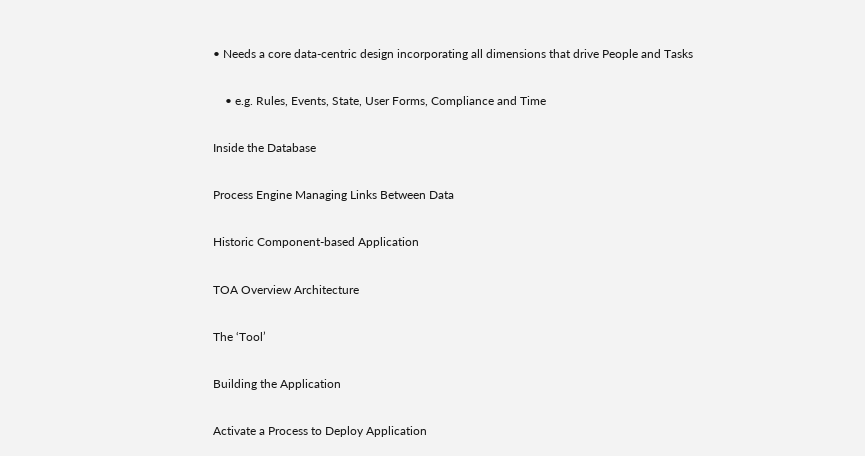• Needs a core data-centric design incorporating all dimensions that drive People and Tasks

    • e.g. Rules, Events, State, User Forms, Compliance and Time

Inside the Database

Process Engine Managing Links Between Data

Historic Component-based Application

TOA Overview Architecture

The ‘Tool’

Building the Application

Activate a Process to Deploy Application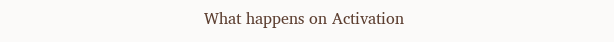What happens on Activation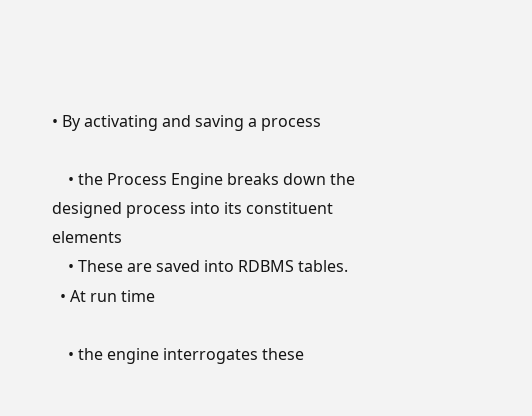• By activating and saving a process

    • the Process Engine breaks down the designed process into its constituent elements
    • These are saved into RDBMS tables.
  • At run time

    • the engine interrogates these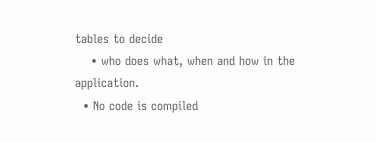tables to decide
    • who does what, when and how in the application.
  • No code is compiled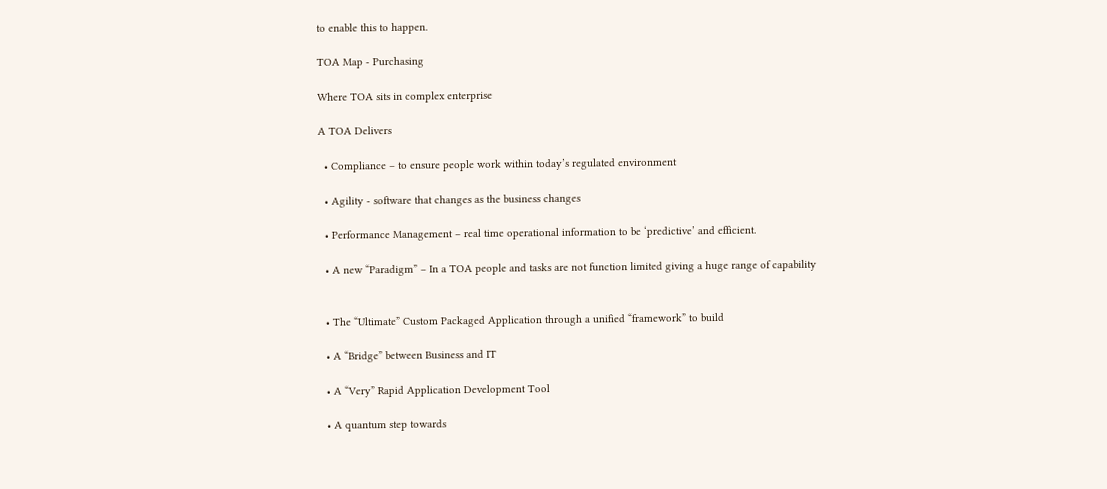to enable this to happen.

TOA Map - Purchasing

Where TOA sits in complex enterprise

A TOA Delivers

  • Compliance – to ensure people work within today’s regulated environment

  • Agility - software that changes as the business changes

  • Performance Management – real time operational information to be ‘predictive’ and efficient.

  • A new “Paradigm” – In a TOA people and tasks are not function limited giving a huge range of capability


  • The “Ultimate” Custom Packaged Application through a unified “framework” to build

  • A “Bridge” between Business and IT

  • A “Very” Rapid Application Development Tool

  • A quantum step towards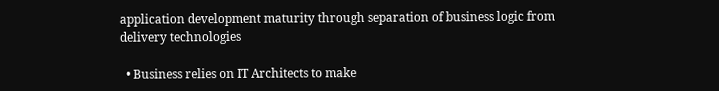application development maturity through separation of business logic from delivery technologies

  • Business relies on IT Architects to make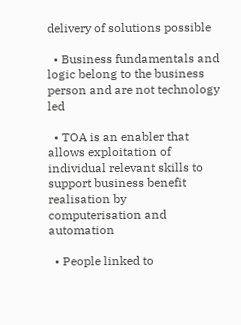delivery of solutions possible

  • Business fundamentals and logic belong to the business person and are not technology led

  • TOA is an enabler that allows exploitation of individual relevant skills to support business benefit realisation by computerisation and automation

  • People linked to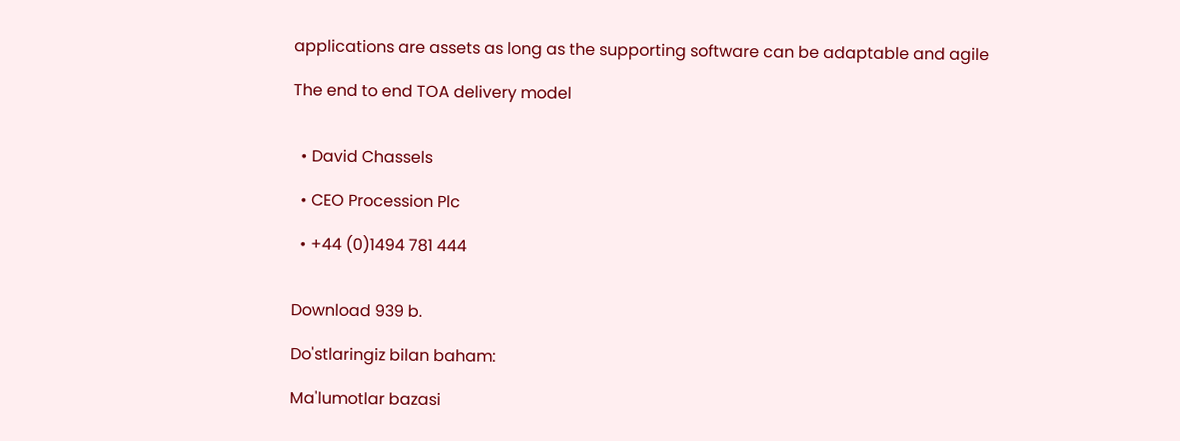applications are assets as long as the supporting software can be adaptable and agile

The end to end TOA delivery model


  • David Chassels

  • CEO Procession Plc

  • +44 (0)1494 781 444


Download 939 b.

Do'stlaringiz bilan baham:

Ma'lumotlar bazasi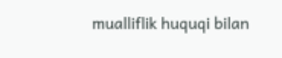mualliflik huquqi bilan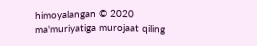himoyalangan © 2020
ma'muriyatiga murojaat qiling